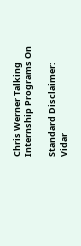Chris Werner Talking Internship Programs On

Standard Disclaimer: Vidar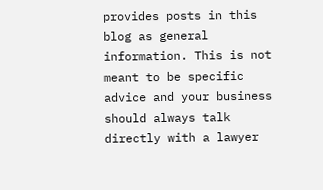provides posts in this blog as general information. This is not meant to be specific advice and your business should always talk directly with a lawyer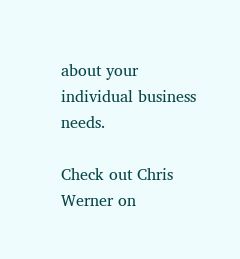about your individual business needs.

Check out Chris Werner on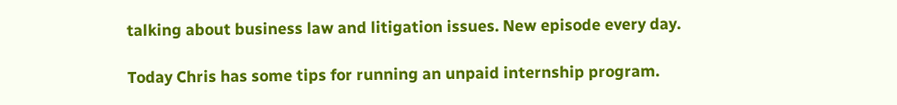talking about business law and litigation issues. New episode every day.

Today Chris has some tips for running an unpaid internship program.